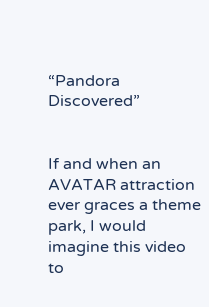“Pandora Discovered”


If and when an AVATAR attraction ever graces a theme park, I would imagine this video to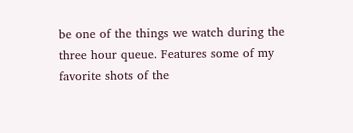be one of the things we watch during the three hour queue. Features some of my favorite shots of the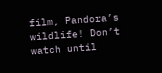film, Pandora’s wildlife! Don’t watch until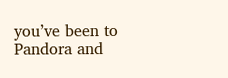you’ve been to Pandora and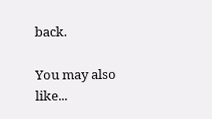back.

You may also like...